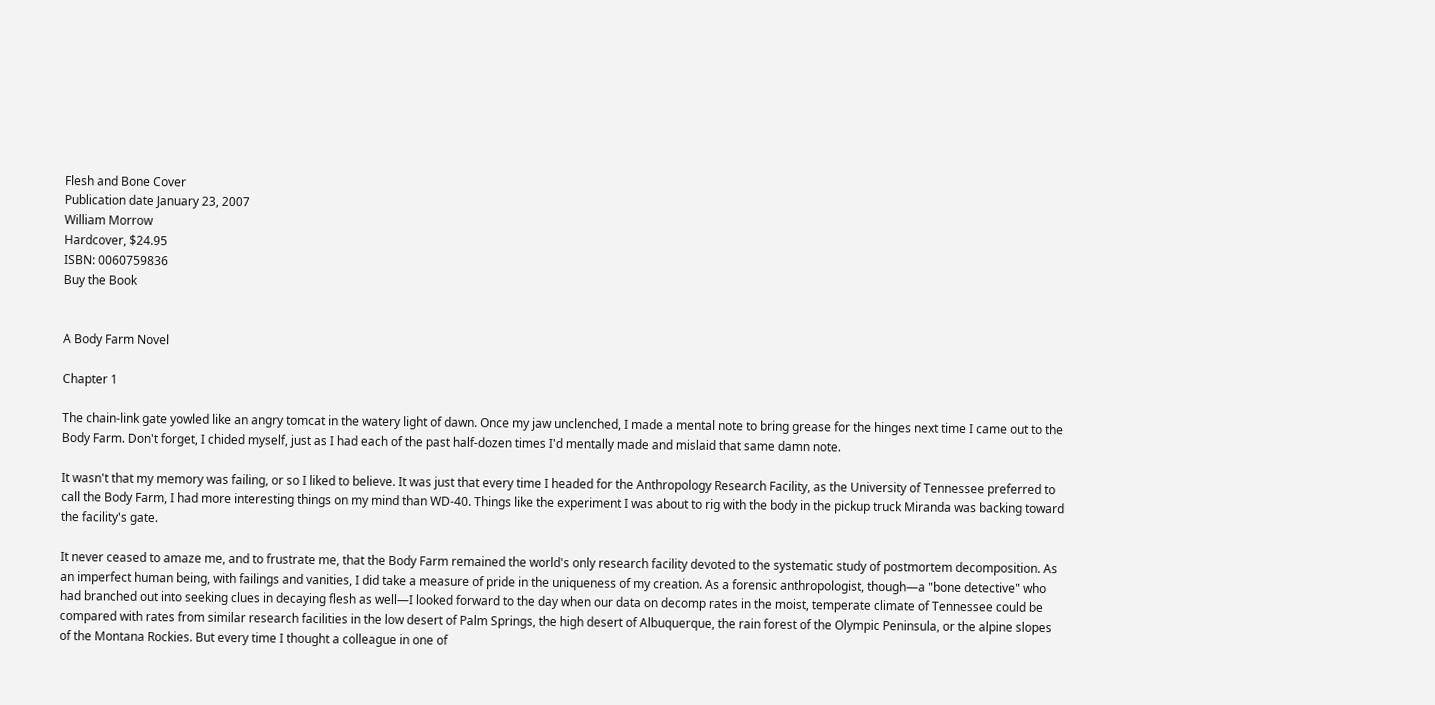Flesh and Bone Cover
Publication date January 23, 2007
William Morrow
Hardcover, $24.95
ISBN: 0060759836
Buy the Book


A Body Farm Novel

Chapter 1

The chain-link gate yowled like an angry tomcat in the watery light of dawn. Once my jaw unclenched, I made a mental note to bring grease for the hinges next time I came out to the Body Farm. Don't forget, I chided myself, just as I had each of the past half-dozen times I'd mentally made and mislaid that same damn note.

It wasn't that my memory was failing, or so I liked to believe. It was just that every time I headed for the Anthropology Research Facility, as the University of Tennessee preferred to call the Body Farm, I had more interesting things on my mind than WD-40. Things like the experiment I was about to rig with the body in the pickup truck Miranda was backing toward the facility's gate.

It never ceased to amaze me, and to frustrate me, that the Body Farm remained the world's only research facility devoted to the systematic study of postmortem decomposition. As an imperfect human being, with failings and vanities, I did take a measure of pride in the uniqueness of my creation. As a forensic anthropologist, though—a "bone detective" who had branched out into seeking clues in decaying flesh as well—I looked forward to the day when our data on decomp rates in the moist, temperate climate of Tennessee could be compared with rates from similar research facilities in the low desert of Palm Springs, the high desert of Albuquerque, the rain forest of the Olympic Peninsula, or the alpine slopes of the Montana Rockies. But every time I thought a colleague in one of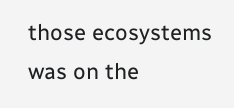those ecosystems was on the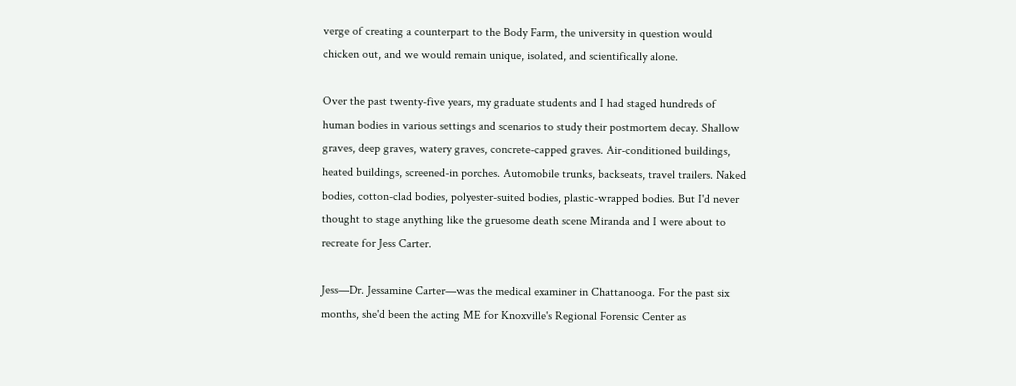verge of creating a counterpart to the Body Farm, the university in question would chicken out, and we would remain unique, isolated, and scientifically alone.

Over the past twenty-five years, my graduate students and I had staged hundreds of human bodies in various settings and scenarios to study their postmortem decay. Shallow graves, deep graves, watery graves, concrete-capped graves. Air-conditioned buildings, heated buildings, screened-in porches. Automobile trunks, backseats, travel trailers. Naked bodies, cotton-clad bodies, polyester-suited bodies, plastic-wrapped bodies. But I'd never thought to stage anything like the gruesome death scene Miranda and I were about to recreate for Jess Carter.

Jess—Dr. Jessamine Carter—was the medical examiner in Chattanooga. For the past six months, she'd been the acting ME for Knoxville's Regional Forensic Center as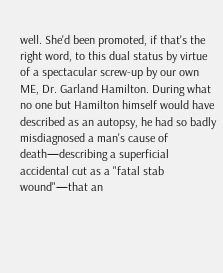well. She'd been promoted, if that's the right word, to this dual status by virtue of a spectacular screw-up by our own ME, Dr. Garland Hamilton. During what no one but Hamilton himself would have described as an autopsy, he had so badly misdiagnosed a man's cause of death—describing a superficial accidental cut as a "fatal stab wound"—that an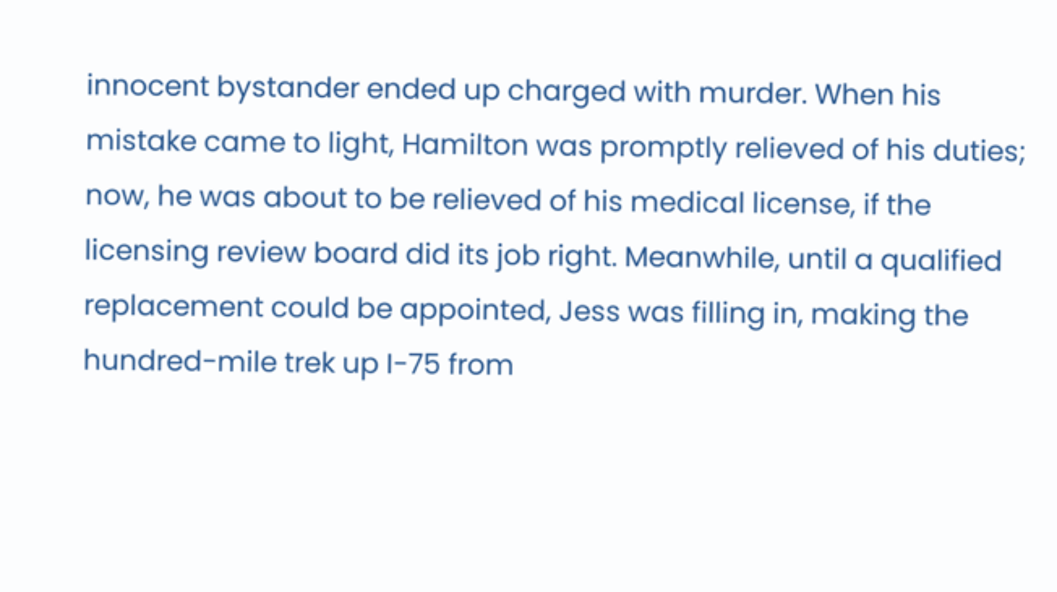innocent bystander ended up charged with murder. When his mistake came to light, Hamilton was promptly relieved of his duties; now, he was about to be relieved of his medical license, if the licensing review board did its job right. Meanwhile, until a qualified replacement could be appointed, Jess was filling in, making the hundred-mile trek up I-75 from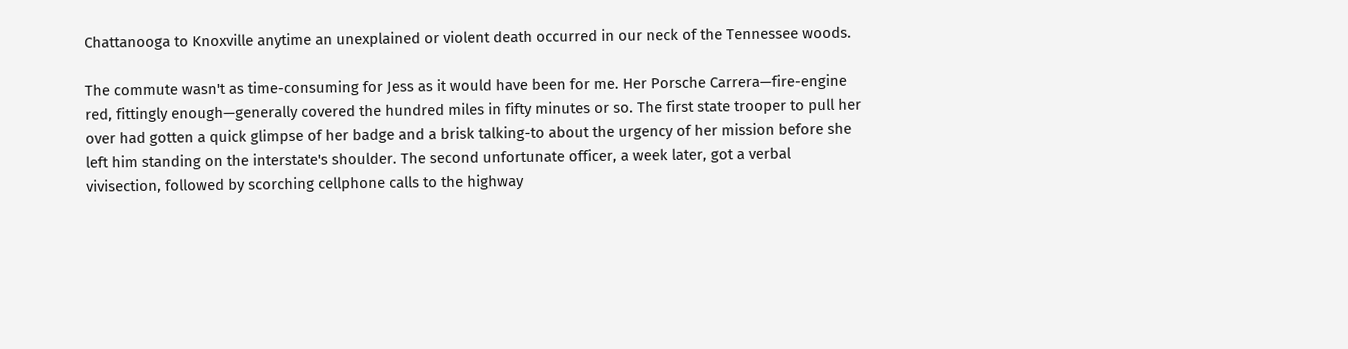Chattanooga to Knoxville anytime an unexplained or violent death occurred in our neck of the Tennessee woods.

The commute wasn't as time-consuming for Jess as it would have been for me. Her Porsche Carrera—fire-engine red, fittingly enough—generally covered the hundred miles in fifty minutes or so. The first state trooper to pull her over had gotten a quick glimpse of her badge and a brisk talking-to about the urgency of her mission before she left him standing on the interstate's shoulder. The second unfortunate officer, a week later, got a verbal vivisection, followed by scorching cellphone calls to the highway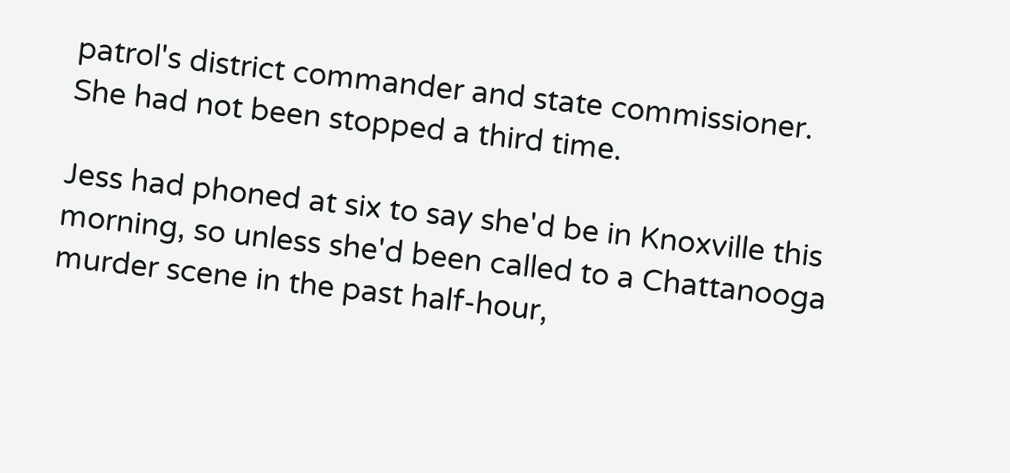patrol's district commander and state commissioner. She had not been stopped a third time.

Jess had phoned at six to say she'd be in Knoxville this morning, so unless she'd been called to a Chattanooga murder scene in the past half-hour,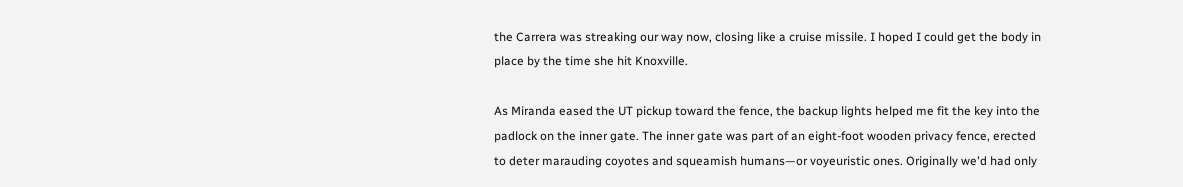the Carrera was streaking our way now, closing like a cruise missile. I hoped I could get the body in place by the time she hit Knoxville.

As Miranda eased the UT pickup toward the fence, the backup lights helped me fit the key into the padlock on the inner gate. The inner gate was part of an eight-foot wooden privacy fence, erected to deter marauding coyotes and squeamish humans—or voyeuristic ones. Originally we'd had only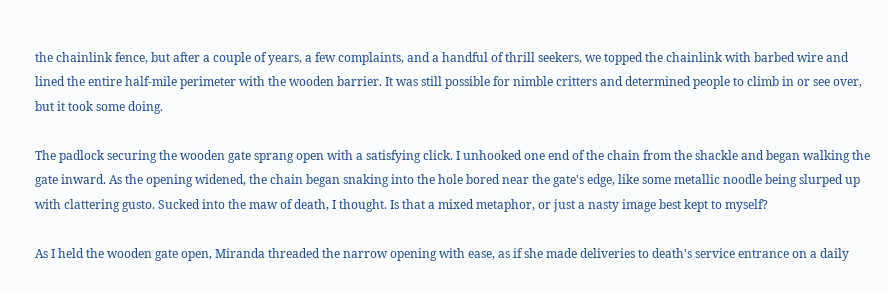the chainlink fence, but after a couple of years, a few complaints, and a handful of thrill seekers, we topped the chainlink with barbed wire and lined the entire half-mile perimeter with the wooden barrier. It was still possible for nimble critters and determined people to climb in or see over, but it took some doing.

The padlock securing the wooden gate sprang open with a satisfying click. I unhooked one end of the chain from the shackle and began walking the gate inward. As the opening widened, the chain began snaking into the hole bored near the gate's edge, like some metallic noodle being slurped up with clattering gusto. Sucked into the maw of death, I thought. Is that a mixed metaphor, or just a nasty image best kept to myself?

As I held the wooden gate open, Miranda threaded the narrow opening with ease, as if she made deliveries to death's service entrance on a daily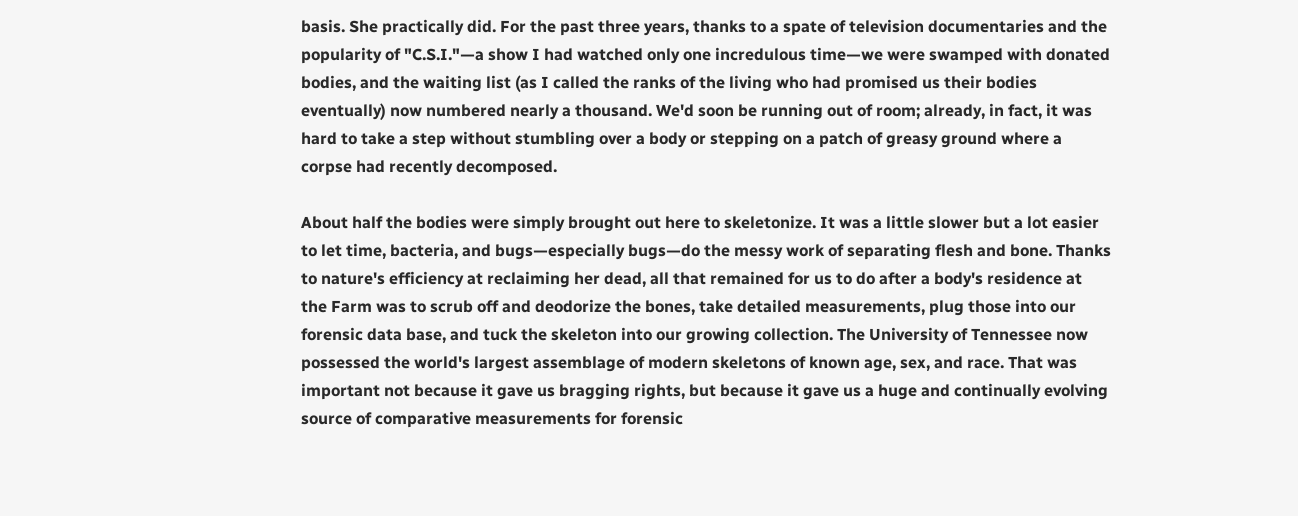basis. She practically did. For the past three years, thanks to a spate of television documentaries and the popularity of "C.S.I."—a show I had watched only one incredulous time—we were swamped with donated bodies, and the waiting list (as I called the ranks of the living who had promised us their bodies eventually) now numbered nearly a thousand. We'd soon be running out of room; already, in fact, it was hard to take a step without stumbling over a body or stepping on a patch of greasy ground where a corpse had recently decomposed.

About half the bodies were simply brought out here to skeletonize. It was a little slower but a lot easier to let time, bacteria, and bugs—especially bugs—do the messy work of separating flesh and bone. Thanks to nature's efficiency at reclaiming her dead, all that remained for us to do after a body's residence at the Farm was to scrub off and deodorize the bones, take detailed measurements, plug those into our forensic data base, and tuck the skeleton into our growing collection. The University of Tennessee now possessed the world's largest assemblage of modern skeletons of known age, sex, and race. That was important not because it gave us bragging rights, but because it gave us a huge and continually evolving source of comparative measurements for forensic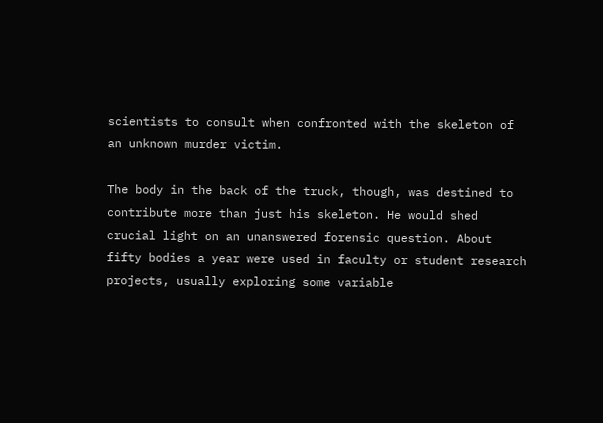scientists to consult when confronted with the skeleton of an unknown murder victim.

The body in the back of the truck, though, was destined to contribute more than just his skeleton. He would shed crucial light on an unanswered forensic question. About fifty bodies a year were used in faculty or student research projects, usually exploring some variable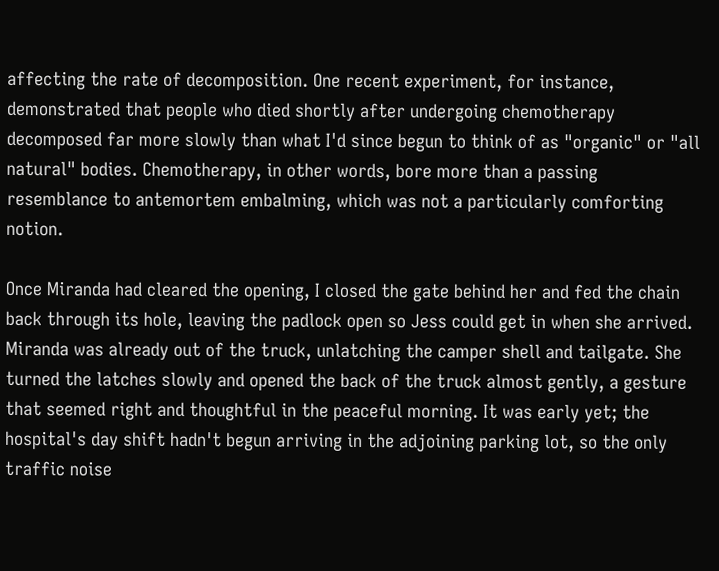affecting the rate of decomposition. One recent experiment, for instance, demonstrated that people who died shortly after undergoing chemotherapy decomposed far more slowly than what I'd since begun to think of as "organic" or "all natural" bodies. Chemotherapy, in other words, bore more than a passing resemblance to antemortem embalming, which was not a particularly comforting notion.

Once Miranda had cleared the opening, I closed the gate behind her and fed the chain back through its hole, leaving the padlock open so Jess could get in when she arrived. Miranda was already out of the truck, unlatching the camper shell and tailgate. She turned the latches slowly and opened the back of the truck almost gently, a gesture that seemed right and thoughtful in the peaceful morning. It was early yet; the hospital's day shift hadn't begun arriving in the adjoining parking lot, so the only traffic noise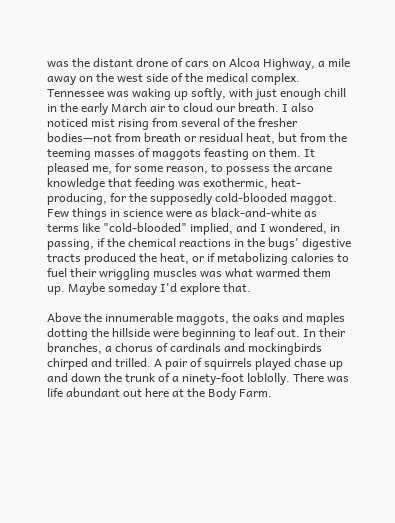was the distant drone of cars on Alcoa Highway, a mile away on the west side of the medical complex. Tennessee was waking up softly, with just enough chill in the early March air to cloud our breath. I also noticed mist rising from several of the fresher bodies—not from breath or residual heat, but from the teeming masses of maggots feasting on them. It pleased me, for some reason, to possess the arcane knowledge that feeding was exothermic, heat-producing, for the supposedly cold-blooded maggot. Few things in science were as black-and-white as terms like "cold-blooded" implied, and I wondered, in passing, if the chemical reactions in the bugs' digestive tracts produced the heat, or if metabolizing calories to fuel their wriggling muscles was what warmed them up. Maybe someday I'd explore that.

Above the innumerable maggots, the oaks and maples dotting the hillside were beginning to leaf out. In their branches, a chorus of cardinals and mockingbirds chirped and trilled. A pair of squirrels played chase up and down the trunk of a ninety-foot loblolly. There was life abundant out here at the Body Farm.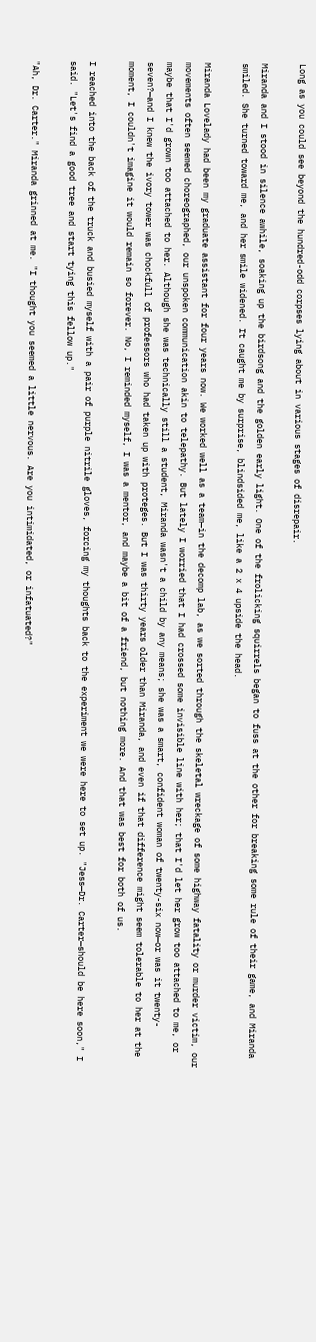Long as you could see beyond the hundred-odd corpses lying about in various stages of disrepair.

Miranda and I stood in silence awhile, soaking up the birdsong and the golden early light. One of the frolicking squirrels began to fuss at the other for breaking some rule of their game, and Miranda smiled. She turned toward me, and her smile widened. It caught me by surprise, blindsided me, like a 2 x 4 upside the head.

Miranda Lovelady had been my graduate assistant for four years now. We worked well as a team—in the decomp lab, as we sorted through the skeletal wreckage of some highway fatality or murder victim, our movements often seemed choreographed, our unspoken communication akin to telepathy. But lately I worried that I had crossed some invisible line with her; that I'd let her grow too attached to me, or maybe that I'd grown too attached to her. Although she was technically still a student, Miranda wasn't a child by any means; she was a smart, confident woman of twenty-six now—or was it twenty-seven?—and I knew the ivory tower was chockfull of professors who had taken up with proteges. But I was thirty years older than Miranda, and even if that difference might seem tolerable to her at the moment, I couldn't imagine it would remain so forever. No, I reminded myself, I was a mentor, and maybe a bit of a friend, but nothing more. And that was best for both of us.

I reached into the back of the truck and busied myself with a pair of purple nitrile gloves, forcing my thoughts back to the experiment we were here to set up. "Jess—Dr. Carter—should be here soon," I said. "Let's find a good tree and start tying this fellow up."

"Ah, Dr. Carter." Miranda grinned at me. "I thought you seemed a little nervous. Are you intimidated, or infatuated?"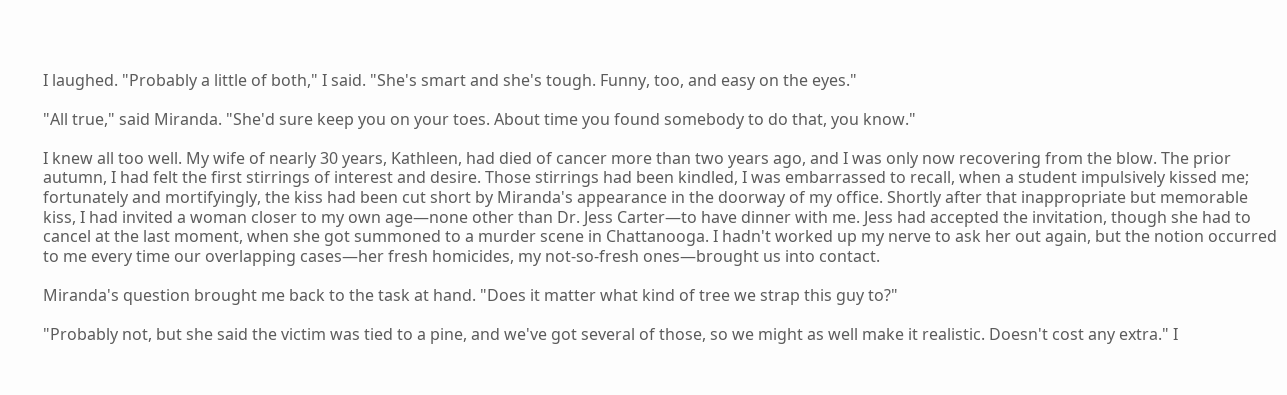I laughed. "Probably a little of both," I said. "She's smart and she's tough. Funny, too, and easy on the eyes."

"All true," said Miranda. "She'd sure keep you on your toes. About time you found somebody to do that, you know."

I knew all too well. My wife of nearly 30 years, Kathleen, had died of cancer more than two years ago, and I was only now recovering from the blow. The prior autumn, I had felt the first stirrings of interest and desire. Those stirrings had been kindled, I was embarrassed to recall, when a student impulsively kissed me; fortunately and mortifyingly, the kiss had been cut short by Miranda's appearance in the doorway of my office. Shortly after that inappropriate but memorable kiss, I had invited a woman closer to my own age—none other than Dr. Jess Carter—to have dinner with me. Jess had accepted the invitation, though she had to cancel at the last moment, when she got summoned to a murder scene in Chattanooga. I hadn't worked up my nerve to ask her out again, but the notion occurred to me every time our overlapping cases—her fresh homicides, my not-so-fresh ones—brought us into contact.

Miranda's question brought me back to the task at hand. "Does it matter what kind of tree we strap this guy to?"

"Probably not, but she said the victim was tied to a pine, and we've got several of those, so we might as well make it realistic. Doesn't cost any extra." I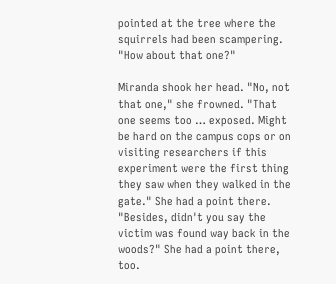pointed at the tree where the squirrels had been scampering. "How about that one?"

Miranda shook her head. "No, not that one," she frowned. "That one seems too … exposed. Might be hard on the campus cops or on visiting researchers if this experiment were the first thing they saw when they walked in the gate." She had a point there. "Besides, didn't you say the victim was found way back in the woods?" She had a point there, too.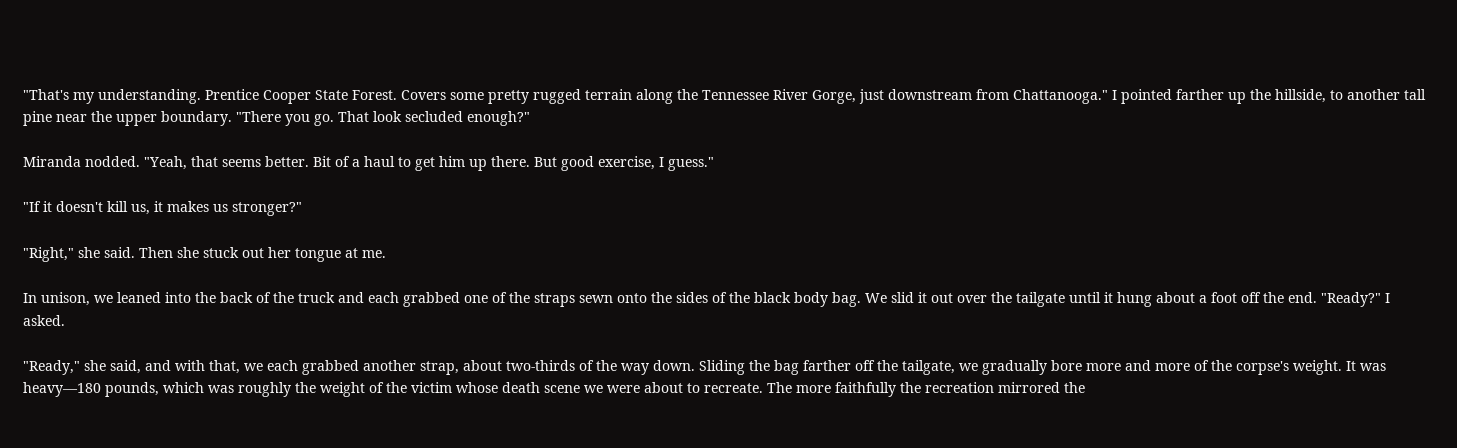"That's my understanding. Prentice Cooper State Forest. Covers some pretty rugged terrain along the Tennessee River Gorge, just downstream from Chattanooga." I pointed farther up the hillside, to another tall pine near the upper boundary. "There you go. That look secluded enough?"

Miranda nodded. "Yeah, that seems better. Bit of a haul to get him up there. But good exercise, I guess."

"If it doesn't kill us, it makes us stronger?"

"Right," she said. Then she stuck out her tongue at me.

In unison, we leaned into the back of the truck and each grabbed one of the straps sewn onto the sides of the black body bag. We slid it out over the tailgate until it hung about a foot off the end. "Ready?" I asked.

"Ready," she said, and with that, we each grabbed another strap, about two-thirds of the way down. Sliding the bag farther off the tailgate, we gradually bore more and more of the corpse's weight. It was heavy—180 pounds, which was roughly the weight of the victim whose death scene we were about to recreate. The more faithfully the recreation mirrored the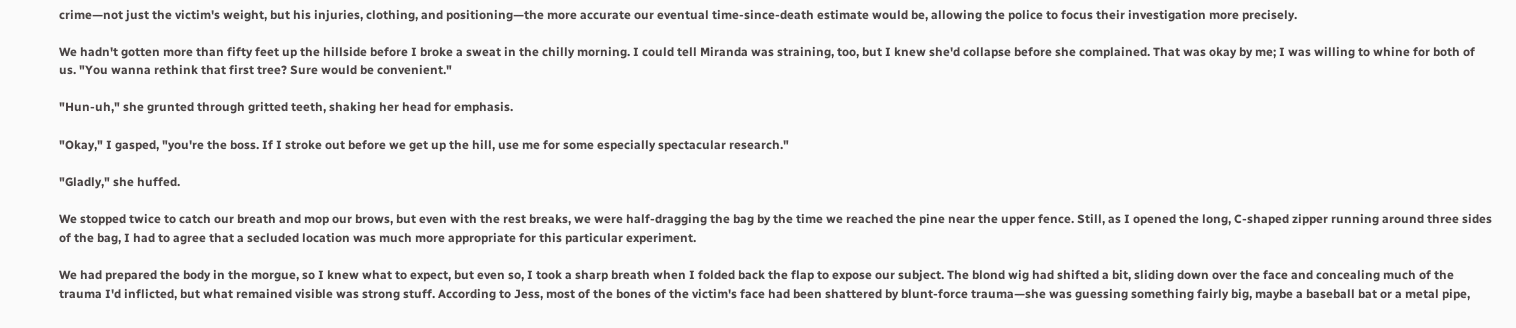crime—not just the victim's weight, but his injuries, clothing, and positioning—the more accurate our eventual time-since-death estimate would be, allowing the police to focus their investigation more precisely.

We hadn't gotten more than fifty feet up the hillside before I broke a sweat in the chilly morning. I could tell Miranda was straining, too, but I knew she'd collapse before she complained. That was okay by me; I was willing to whine for both of us. "You wanna rethink that first tree? Sure would be convenient."

"Hun-uh," she grunted through gritted teeth, shaking her head for emphasis.

"Okay," I gasped, "you're the boss. If I stroke out before we get up the hill, use me for some especially spectacular research."

"Gladly," she huffed.

We stopped twice to catch our breath and mop our brows, but even with the rest breaks, we were half-dragging the bag by the time we reached the pine near the upper fence. Still, as I opened the long, C-shaped zipper running around three sides of the bag, I had to agree that a secluded location was much more appropriate for this particular experiment.

We had prepared the body in the morgue, so I knew what to expect, but even so, I took a sharp breath when I folded back the flap to expose our subject. The blond wig had shifted a bit, sliding down over the face and concealing much of the trauma I'd inflicted, but what remained visible was strong stuff. According to Jess, most of the bones of the victim's face had been shattered by blunt-force trauma—she was guessing something fairly big, maybe a baseball bat or a metal pipe,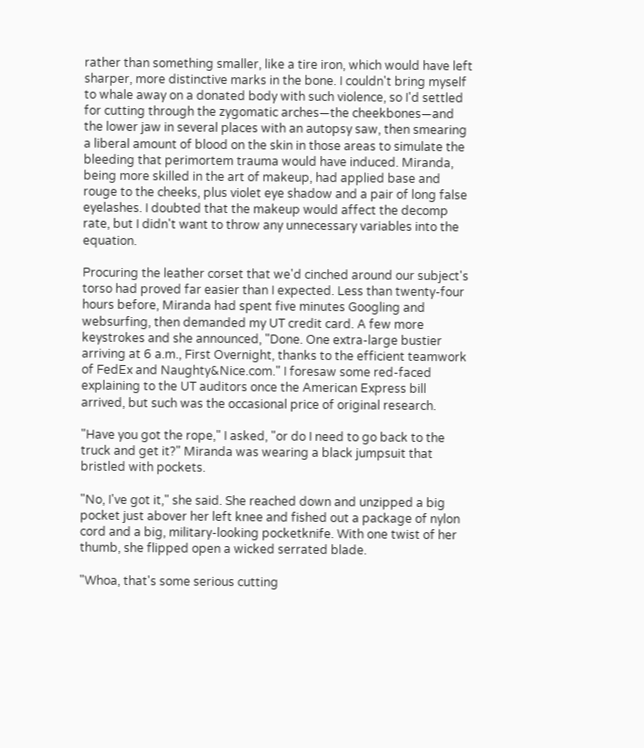rather than something smaller, like a tire iron, which would have left sharper, more distinctive marks in the bone. I couldn't bring myself to whale away on a donated body with such violence, so I'd settled for cutting through the zygomatic arches—the cheekbones—and the lower jaw in several places with an autopsy saw, then smearing a liberal amount of blood on the skin in those areas to simulate the bleeding that perimortem trauma would have induced. Miranda, being more skilled in the art of makeup, had applied base and rouge to the cheeks, plus violet eye shadow and a pair of long false eyelashes. I doubted that the makeup would affect the decomp rate, but I didn't want to throw any unnecessary variables into the equation.

Procuring the leather corset that we'd cinched around our subject's torso had proved far easier than I expected. Less than twenty-four hours before, Miranda had spent five minutes Googling and websurfing, then demanded my UT credit card. A few more keystrokes and she announced, "Done. One extra-large bustier arriving at 6 a.m., First Overnight, thanks to the efficient teamwork of FedEx and Naughty&Nice.com." I foresaw some red-faced explaining to the UT auditors once the American Express bill arrived, but such was the occasional price of original research.

"Have you got the rope," I asked, "or do I need to go back to the truck and get it?" Miranda was wearing a black jumpsuit that bristled with pockets.

"No, I've got it," she said. She reached down and unzipped a big pocket just abover her left knee and fished out a package of nylon cord and a big, military-looking pocketknife. With one twist of her thumb, she flipped open a wicked serrated blade.

"Whoa, that's some serious cutting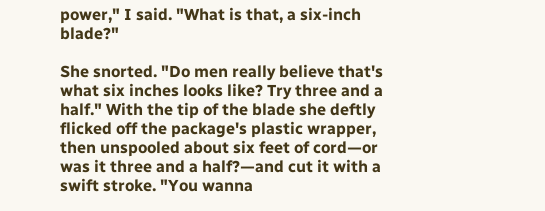power," I said. "What is that, a six-inch blade?"

She snorted. "Do men really believe that's what six inches looks like? Try three and a half." With the tip of the blade she deftly flicked off the package's plastic wrapper, then unspooled about six feet of cord—or was it three and a half?—and cut it with a swift stroke. "You wanna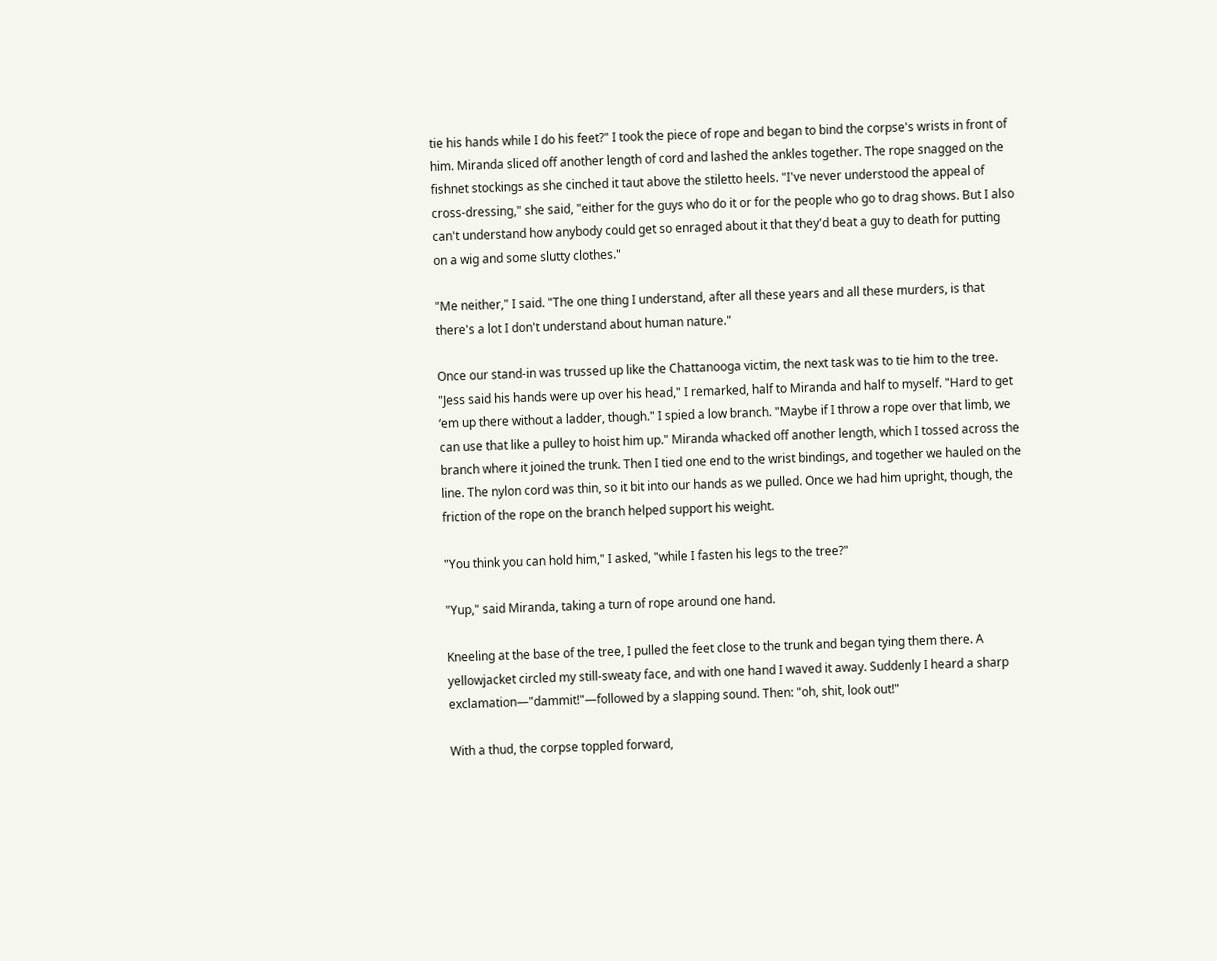tie his hands while I do his feet?" I took the piece of rope and began to bind the corpse's wrists in front of him. Miranda sliced off another length of cord and lashed the ankles together. The rope snagged on the fishnet stockings as she cinched it taut above the stiletto heels. "I've never understood the appeal of cross-dressing," she said, "either for the guys who do it or for the people who go to drag shows. But I also can't understand how anybody could get so enraged about it that they'd beat a guy to death for putting on a wig and some slutty clothes."

"Me neither," I said. "The one thing I understand, after all these years and all these murders, is that there's a lot I don't understand about human nature."

Once our stand-in was trussed up like the Chattanooga victim, the next task was to tie him to the tree. "Jess said his hands were up over his head," I remarked, half to Miranda and half to myself. "Hard to get ‘em up there without a ladder, though." I spied a low branch. "Maybe if I throw a rope over that limb, we can use that like a pulley to hoist him up." Miranda whacked off another length, which I tossed across the branch where it joined the trunk. Then I tied one end to the wrist bindings, and together we hauled on the line. The nylon cord was thin, so it bit into our hands as we pulled. Once we had him upright, though, the friction of the rope on the branch helped support his weight.

"You think you can hold him," I asked, "while I fasten his legs to the tree?"

"Yup," said Miranda, taking a turn of rope around one hand.

Kneeling at the base of the tree, I pulled the feet close to the trunk and began tying them there. A yellowjacket circled my still-sweaty face, and with one hand I waved it away. Suddenly I heard a sharp exclamation—"dammit!"—followed by a slapping sound. Then: "oh, shit, look out!"

With a thud, the corpse toppled forward,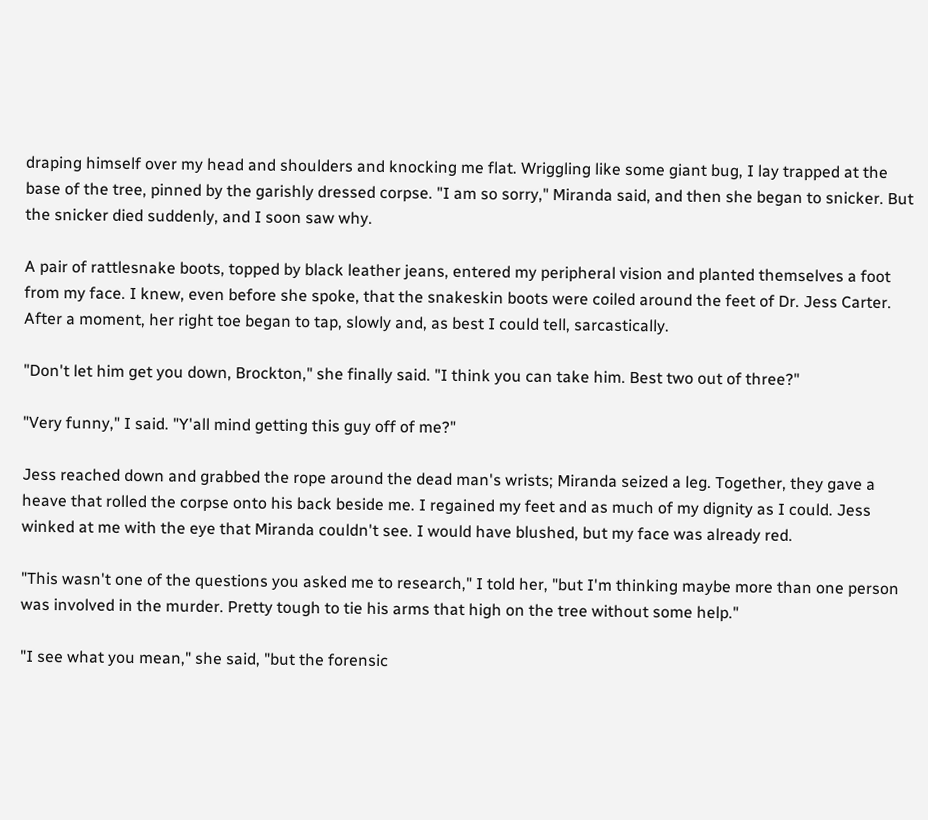draping himself over my head and shoulders and knocking me flat. Wriggling like some giant bug, I lay trapped at the base of the tree, pinned by the garishly dressed corpse. "I am so sorry," Miranda said, and then she began to snicker. But the snicker died suddenly, and I soon saw why.

A pair of rattlesnake boots, topped by black leather jeans, entered my peripheral vision and planted themselves a foot from my face. I knew, even before she spoke, that the snakeskin boots were coiled around the feet of Dr. Jess Carter. After a moment, her right toe began to tap, slowly and, as best I could tell, sarcastically.

"Don't let him get you down, Brockton," she finally said. "I think you can take him. Best two out of three?"

"Very funny," I said. "Y'all mind getting this guy off of me?"

Jess reached down and grabbed the rope around the dead man's wrists; Miranda seized a leg. Together, they gave a heave that rolled the corpse onto his back beside me. I regained my feet and as much of my dignity as I could. Jess winked at me with the eye that Miranda couldn't see. I would have blushed, but my face was already red.

"This wasn't one of the questions you asked me to research," I told her, "but I'm thinking maybe more than one person was involved in the murder. Pretty tough to tie his arms that high on the tree without some help."

"I see what you mean," she said, "but the forensic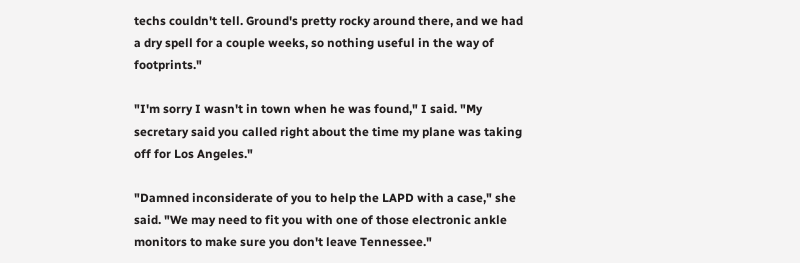techs couldn't tell. Ground's pretty rocky around there, and we had a dry spell for a couple weeks, so nothing useful in the way of footprints."

"I'm sorry I wasn't in town when he was found," I said. "My secretary said you called right about the time my plane was taking off for Los Angeles."

"Damned inconsiderate of you to help the LAPD with a case," she said. "We may need to fit you with one of those electronic ankle monitors to make sure you don't leave Tennessee."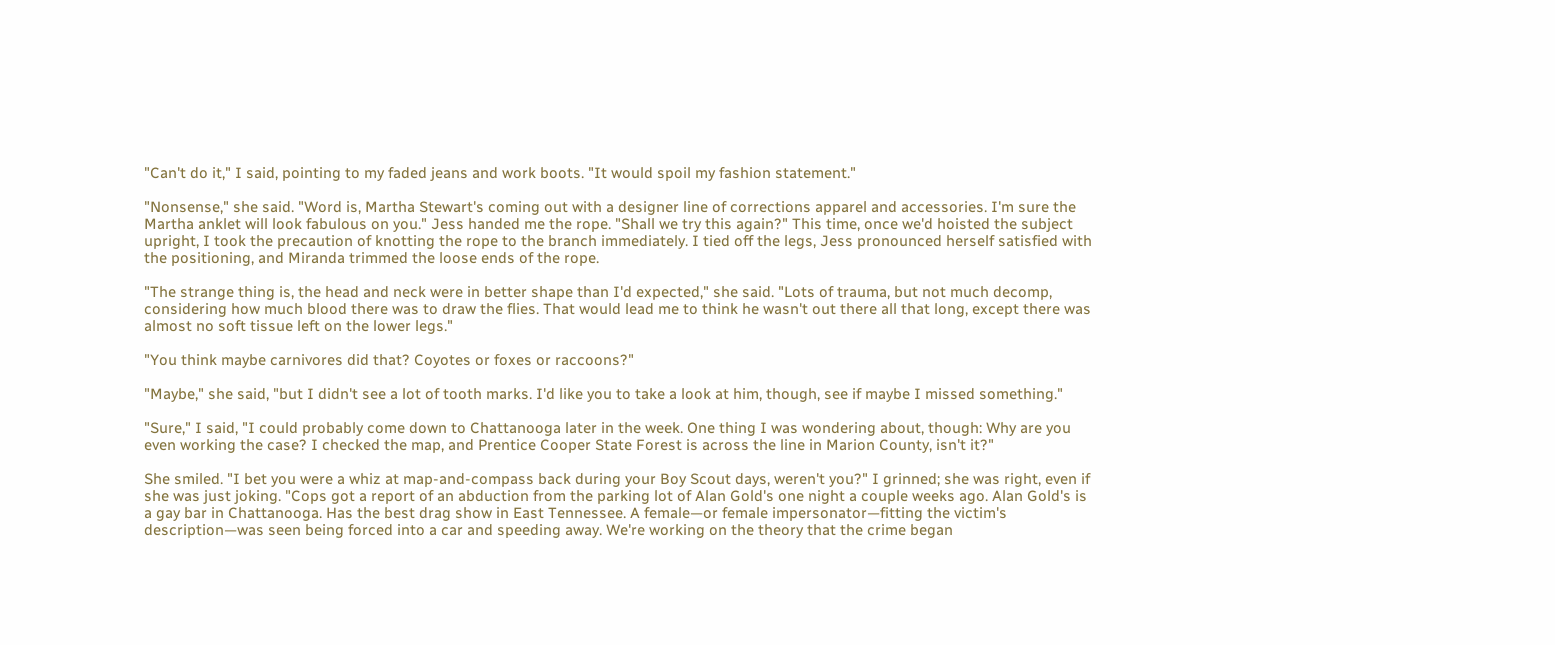"Can't do it," I said, pointing to my faded jeans and work boots. "It would spoil my fashion statement."

"Nonsense," she said. "Word is, Martha Stewart's coming out with a designer line of corrections apparel and accessories. I'm sure the Martha anklet will look fabulous on you." Jess handed me the rope. "Shall we try this again?" This time, once we'd hoisted the subject upright, I took the precaution of knotting the rope to the branch immediately. I tied off the legs, Jess pronounced herself satisfied with the positioning, and Miranda trimmed the loose ends of the rope.

"The strange thing is, the head and neck were in better shape than I'd expected," she said. "Lots of trauma, but not much decomp, considering how much blood there was to draw the flies. That would lead me to think he wasn't out there all that long, except there was almost no soft tissue left on the lower legs."

"You think maybe carnivores did that? Coyotes or foxes or raccoons?"

"Maybe," she said, "but I didn't see a lot of tooth marks. I'd like you to take a look at him, though, see if maybe I missed something."

"Sure," I said, "I could probably come down to Chattanooga later in the week. One thing I was wondering about, though: Why are you even working the case? I checked the map, and Prentice Cooper State Forest is across the line in Marion County, isn't it?"

She smiled. "I bet you were a whiz at map-and-compass back during your Boy Scout days, weren't you?" I grinned; she was right, even if she was just joking. "Cops got a report of an abduction from the parking lot of Alan Gold's one night a couple weeks ago. Alan Gold's is a gay bar in Chattanooga. Has the best drag show in East Tennessee. A female—or female impersonator—fitting the victim's description—was seen being forced into a car and speeding away. We're working on the theory that the crime began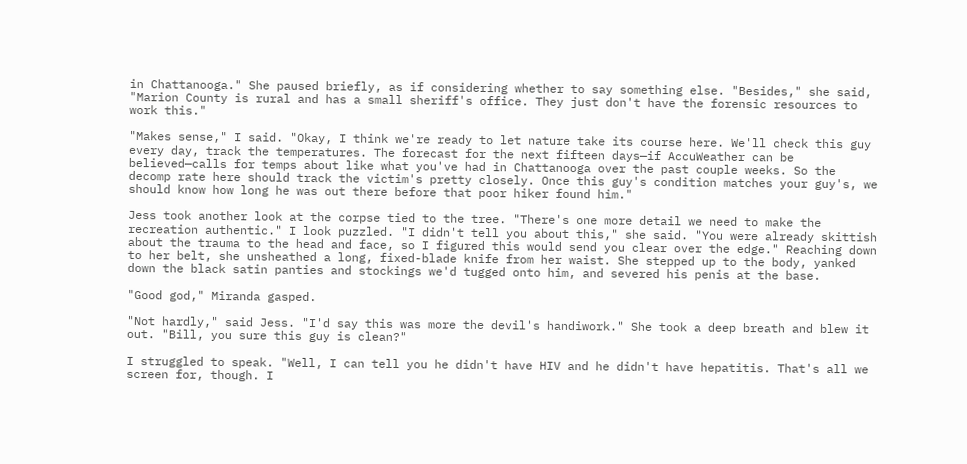in Chattanooga." She paused briefly, as if considering whether to say something else. "Besides," she said, "Marion County is rural and has a small sheriff's office. They just don't have the forensic resources to work this."

"Makes sense," I said. "Okay, I think we're ready to let nature take its course here. We'll check this guy every day, track the temperatures. The forecast for the next fifteen days—if AccuWeather can be believed—calls for temps about like what you've had in Chattanooga over the past couple weeks. So the decomp rate here should track the victim's pretty closely. Once this guy's condition matches your guy's, we should know how long he was out there before that poor hiker found him."

Jess took another look at the corpse tied to the tree. "There's one more detail we need to make the recreation authentic." I look puzzled. "I didn't tell you about this," she said. "You were already skittish about the trauma to the head and face, so I figured this would send you clear over the edge." Reaching down to her belt, she unsheathed a long, fixed-blade knife from her waist. She stepped up to the body, yanked down the black satin panties and stockings we'd tugged onto him, and severed his penis at the base.

"Good god," Miranda gasped.

"Not hardly," said Jess. "I'd say this was more the devil's handiwork." She took a deep breath and blew it out. "Bill, you sure this guy is clean?"

I struggled to speak. "Well, I can tell you he didn't have HIV and he didn't have hepatitis. That's all we screen for, though. I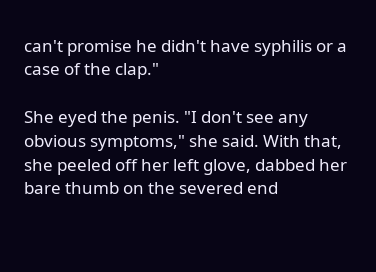can't promise he didn't have syphilis or a case of the clap."

She eyed the penis. "I don't see any obvious symptoms," she said. With that, she peeled off her left glove, dabbed her bare thumb on the severed end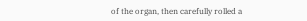of the organ, then carefully rolled a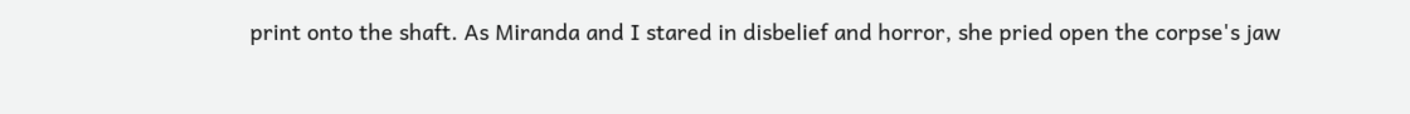print onto the shaft. As Miranda and I stared in disbelief and horror, she pried open the corpse's jaw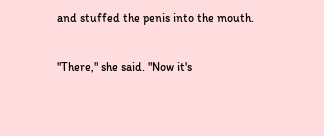and stuffed the penis into the mouth.

"There," she said. "Now it's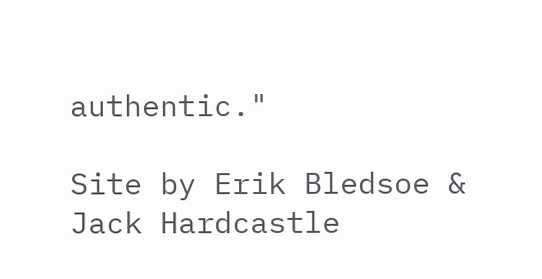authentic."

Site by Erik Bledsoe & Jack Hardcastle